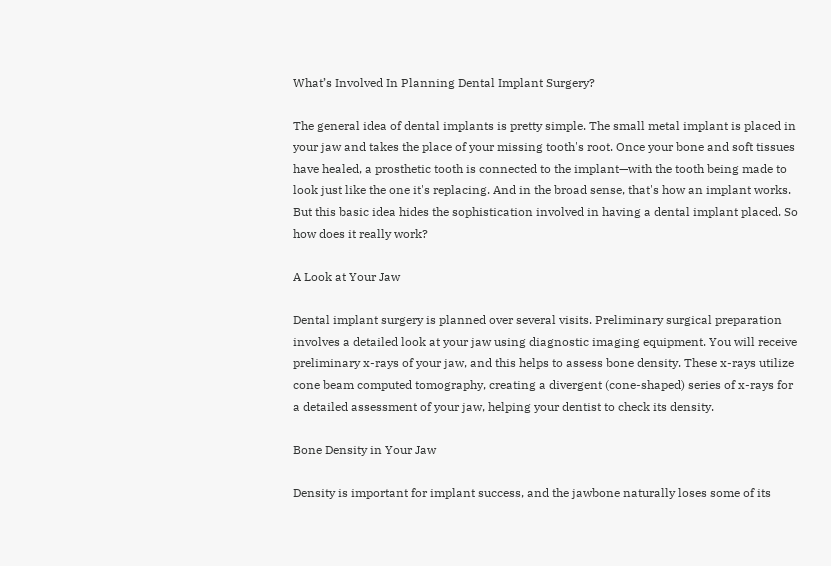What’s Involved In Planning Dental Implant Surgery?

The general idea of dental implants is pretty simple. The small metal implant is placed in your jaw and takes the place of your missing tooth's root. Once your bone and soft tissues have healed, a prosthetic tooth is connected to the implant—with the tooth being made to look just like the one it's replacing. And in the broad sense, that's how an implant works. But this basic idea hides the sophistication involved in having a dental implant placed. So how does it really work?

A Look at Your Jaw

Dental implant surgery is planned over several visits. Preliminary surgical preparation involves a detailed look at your jaw using diagnostic imaging equipment. You will receive preliminary x-rays of your jaw, and this helps to assess bone density. These x-rays utilize cone beam computed tomography, creating a divergent (cone-shaped) series of x-rays for a detailed assessment of your jaw, helping your dentist to check its density.

Bone Density in Your Jaw

Density is important for implant success, and the jawbone naturally loses some of its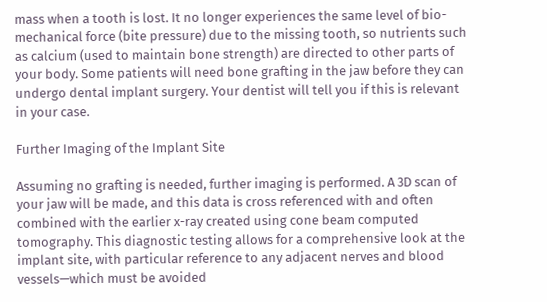mass when a tooth is lost. It no longer experiences the same level of bio-mechanical force (bite pressure) due to the missing tooth, so nutrients such as calcium (used to maintain bone strength) are directed to other parts of your body. Some patients will need bone grafting in the jaw before they can undergo dental implant surgery. Your dentist will tell you if this is relevant in your case.

Further Imaging of the Implant Site

Assuming no grafting is needed, further imaging is performed. A 3D scan of your jaw will be made, and this data is cross referenced with and often combined with the earlier x-ray created using cone beam computed tomography. This diagnostic testing allows for a comprehensive look at the implant site, with particular reference to any adjacent nerves and blood vessels—which must be avoided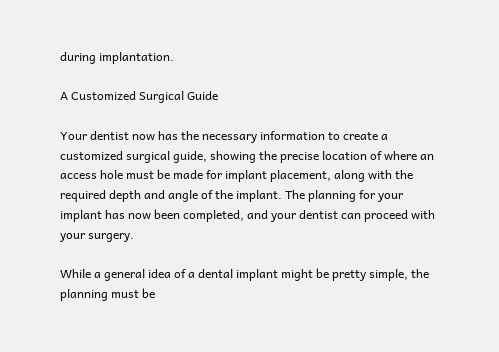during implantation.

A Customized Surgical Guide

Your dentist now has the necessary information to create a customized surgical guide, showing the precise location of where an access hole must be made for implant placement, along with the required depth and angle of the implant. The planning for your implant has now been completed, and your dentist can proceed with your surgery.

While a general idea of a dental implant might be pretty simple, the planning must be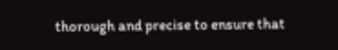thorough and precise to ensure that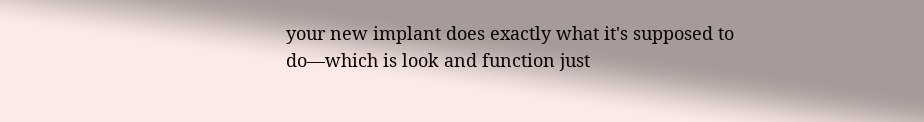your new implant does exactly what it's supposed to do—which is look and function just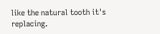like the natural tooth it's replacing.